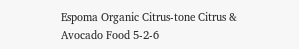Espoma Organic Citrus-tone Citrus & Avocado Food 5-2-6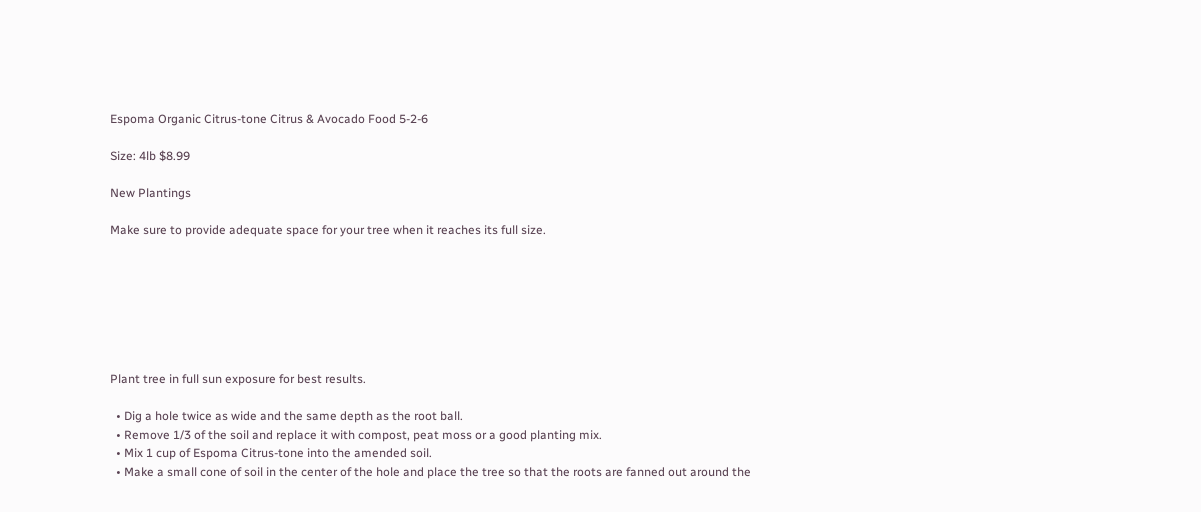Espoma Organic Citrus-tone Citrus & Avocado Food 5-2-6

Size: 4lb $8.99

New Plantings

Make sure to provide adequate space for your tree when it reaches its full size.







Plant tree in full sun exposure for best results.

  • Dig a hole twice as wide and the same depth as the root ball.
  • Remove 1/3 of the soil and replace it with compost, peat moss or a good planting mix.
  • Mix 1 cup of Espoma Citrus-tone into the amended soil.
  • Make a small cone of soil in the center of the hole and place the tree so that the roots are fanned out around the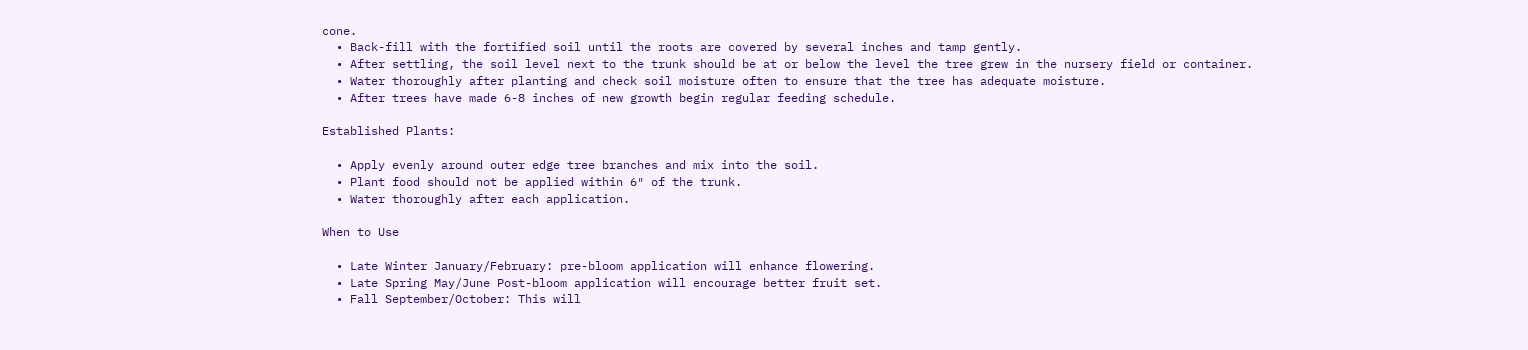cone.
  • Back-fill with the fortified soil until the roots are covered by several inches and tamp gently.
  • After settling, the soil level next to the trunk should be at or below the level the tree grew in the nursery field or container.
  • Water thoroughly after planting and check soil moisture often to ensure that the tree has adequate moisture.
  • After trees have made 6-8 inches of new growth begin regular feeding schedule.

Established Plants:

  • Apply evenly around outer edge tree branches and mix into the soil.
  • Plant food should not be applied within 6″ of the trunk.
  • Water thoroughly after each application.

When to Use

  • Late Winter January/February: pre-bloom application will enhance flowering.
  • Late Spring May/June Post-bloom application will encourage better fruit set.
  • Fall September/October: This will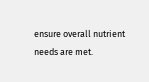ensure overall nutrient needs are met.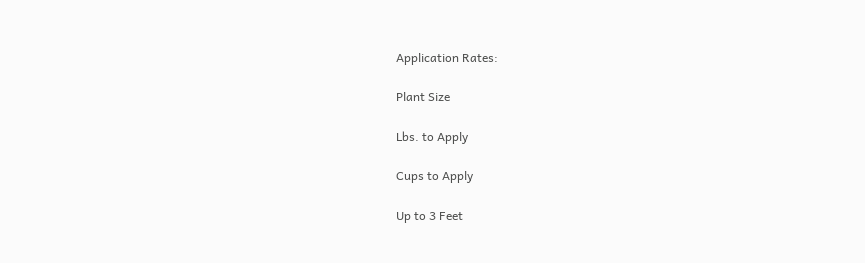Application Rates:

Plant Size

Lbs. to Apply

Cups to Apply

Up to 3 Feet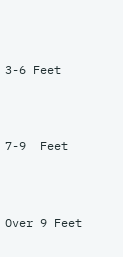3-6 Feet



7-9  Feet



Over 9 Feet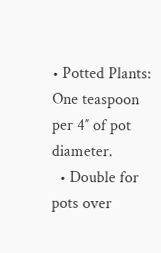• Potted Plants: One teaspoon per 4″ of pot diameter.
  • Double for pots over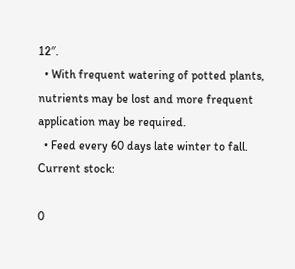12″.
  • With frequent watering of potted plants, nutrients may be lost and more frequent application may be required.
  • Feed every 60 days late winter to fall.
Current stock:

0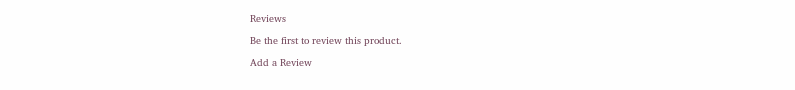Reviews

Be the first to review this product.

Add a Review